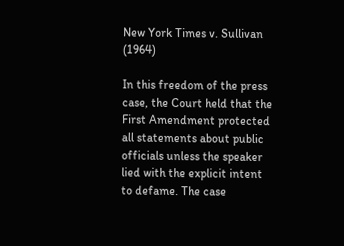New York Times v. Sullivan (1964)

In this freedom of the press case, the Court held that the First Amendment protected all statements about public officials unless the speaker lied with the explicit intent to defame. The case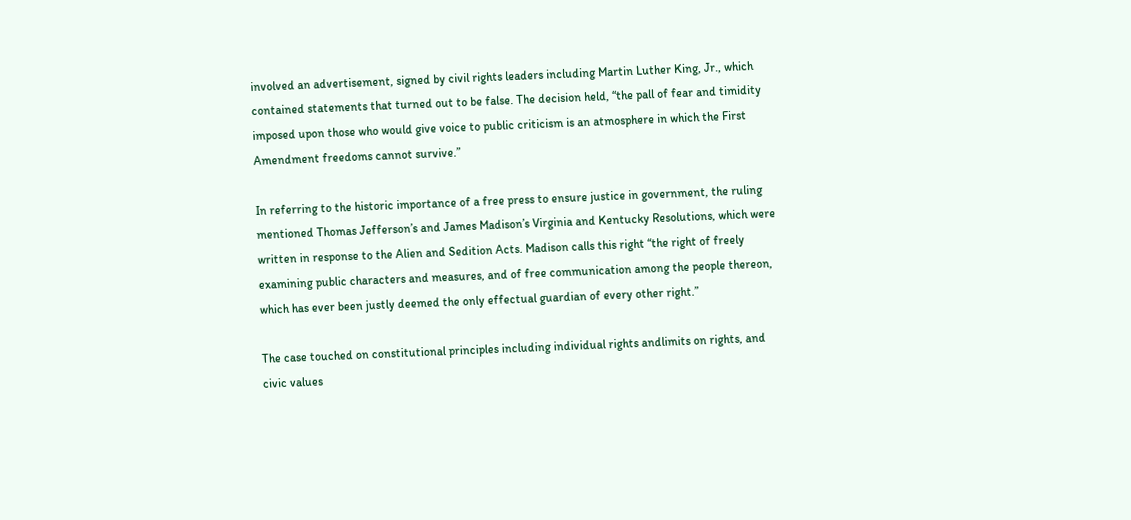involved an advertisement, signed by civil rights leaders including Martin Luther King, Jr., which contained statements that turned out to be false. The decision held, “the pall of fear and timidity imposed upon those who would give voice to public criticism is an atmosphere in which the First Amendment freedoms cannot survive.”

In referring to the historic importance of a free press to ensure justice in government, the ruling mentioned Thomas Jefferson’s and James Madison’s Virginia and Kentucky Resolutions, which were written in response to the Alien and Sedition Acts. Madison calls this right “the right of freely examining public characters and measures, and of free communication among the people thereon, which has ever been justly deemed the only effectual guardian of every other right.”

The case touched on constitutional principles including individual rights andlimits on rights, and civic values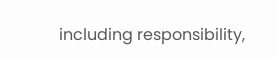including responsibility,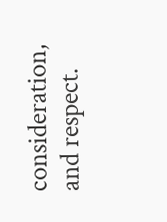consideration, and respect.